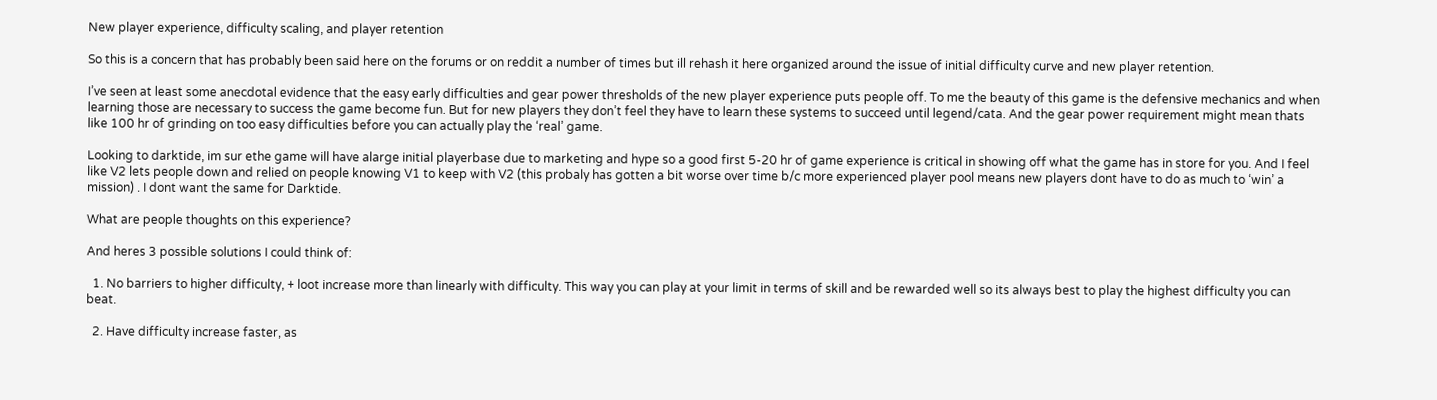New player experience, difficulty scaling, and player retention

So this is a concern that has probably been said here on the forums or on reddit a number of times but ill rehash it here organized around the issue of initial difficulty curve and new player retention.

I’ve seen at least some anecdotal evidence that the easy early difficulties and gear power thresholds of the new player experience puts people off. To me the beauty of this game is the defensive mechanics and when learning those are necessary to success the game become fun. But for new players they don’t feel they have to learn these systems to succeed until legend/cata. And the gear power requirement might mean thats like 100 hr of grinding on too easy difficulties before you can actually play the ‘real’ game.

Looking to darktide, im sur ethe game will have alarge initial playerbase due to marketing and hype so a good first 5-20 hr of game experience is critical in showing off what the game has in store for you. And I feel like V2 lets people down and relied on people knowing V1 to keep with V2 (this probaly has gotten a bit worse over time b/c more experienced player pool means new players dont have to do as much to ‘win’ a mission) . I dont want the same for Darktide.

What are people thoughts on this experience?

And heres 3 possible solutions I could think of:

  1. No barriers to higher difficulty, + loot increase more than linearly with difficulty. This way you can play at your limit in terms of skill and be rewarded well so its always best to play the highest difficulty you can beat.

  2. Have difficulty increase faster, as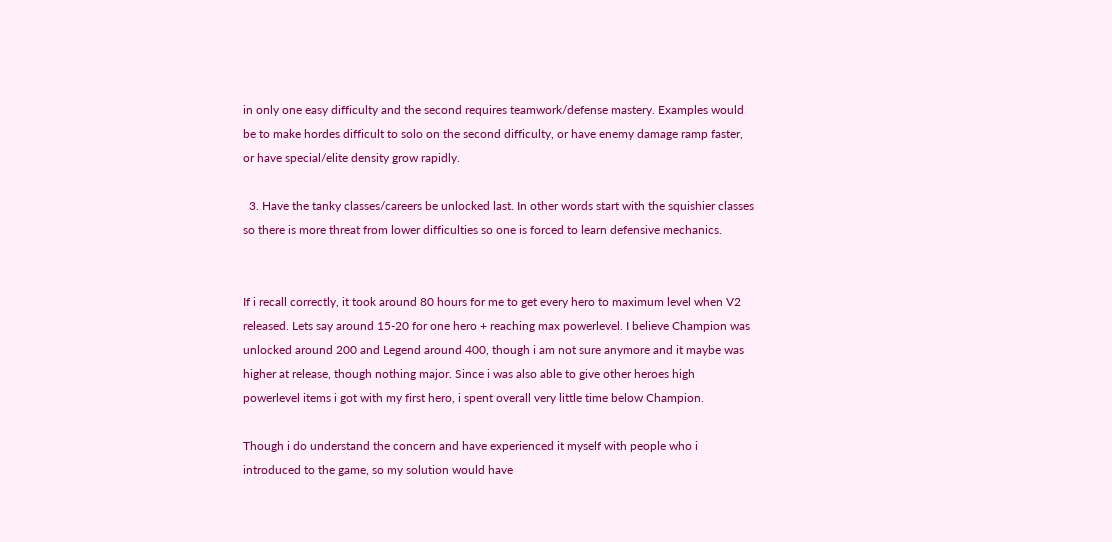in only one easy difficulty and the second requires teamwork/defense mastery. Examples would be to make hordes difficult to solo on the second difficulty, or have enemy damage ramp faster, or have special/elite density grow rapidly.

  3. Have the tanky classes/careers be unlocked last. In other words start with the squishier classes so there is more threat from lower difficulties so one is forced to learn defensive mechanics.


If i recall correctly, it took around 80 hours for me to get every hero to maximum level when V2 released. Lets say around 15-20 for one hero + reaching max powerlevel. I believe Champion was unlocked around 200 and Legend around 400, though i am not sure anymore and it maybe was higher at release, though nothing major. Since i was also able to give other heroes high powerlevel items i got with my first hero, i spent overall very little time below Champion.

Though i do understand the concern and have experienced it myself with people who i introduced to the game, so my solution would have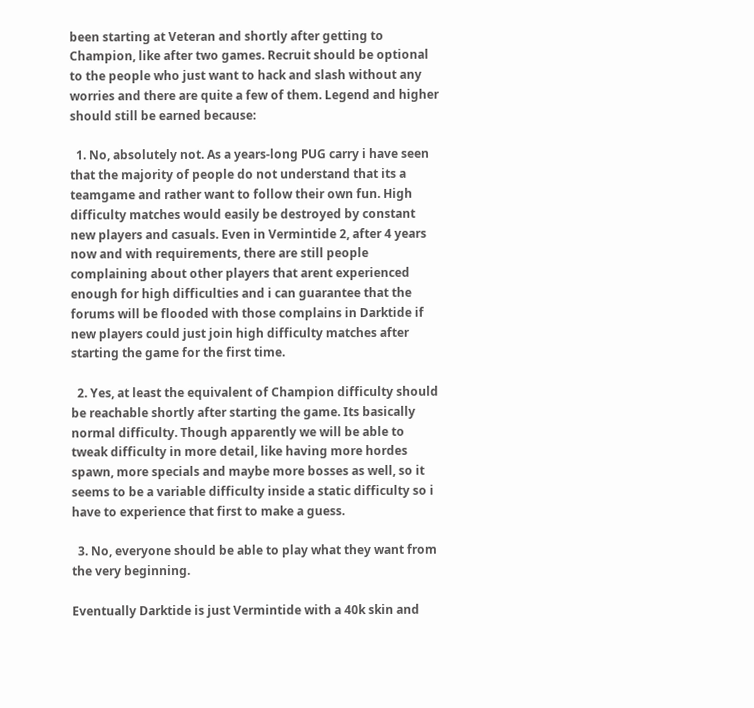been starting at Veteran and shortly after getting to Champion, like after two games. Recruit should be optional to the people who just want to hack and slash without any worries and there are quite a few of them. Legend and higher should still be earned because:

  1. No, absolutely not. As a years-long PUG carry i have seen that the majority of people do not understand that its a teamgame and rather want to follow their own fun. High difficulty matches would easily be destroyed by constant new players and casuals. Even in Vermintide 2, after 4 years now and with requirements, there are still people complaining about other players that arent experienced enough for high difficulties and i can guarantee that the forums will be flooded with those complains in Darktide if new players could just join high difficulty matches after starting the game for the first time.

  2. Yes, at least the equivalent of Champion difficulty should be reachable shortly after starting the game. Its basically normal difficulty. Though apparently we will be able to tweak difficulty in more detail, like having more hordes spawn, more specials and maybe more bosses as well, so it seems to be a variable difficulty inside a static difficulty so i have to experience that first to make a guess.

  3. No, everyone should be able to play what they want from the very beginning.

Eventually Darktide is just Vermintide with a 40k skin and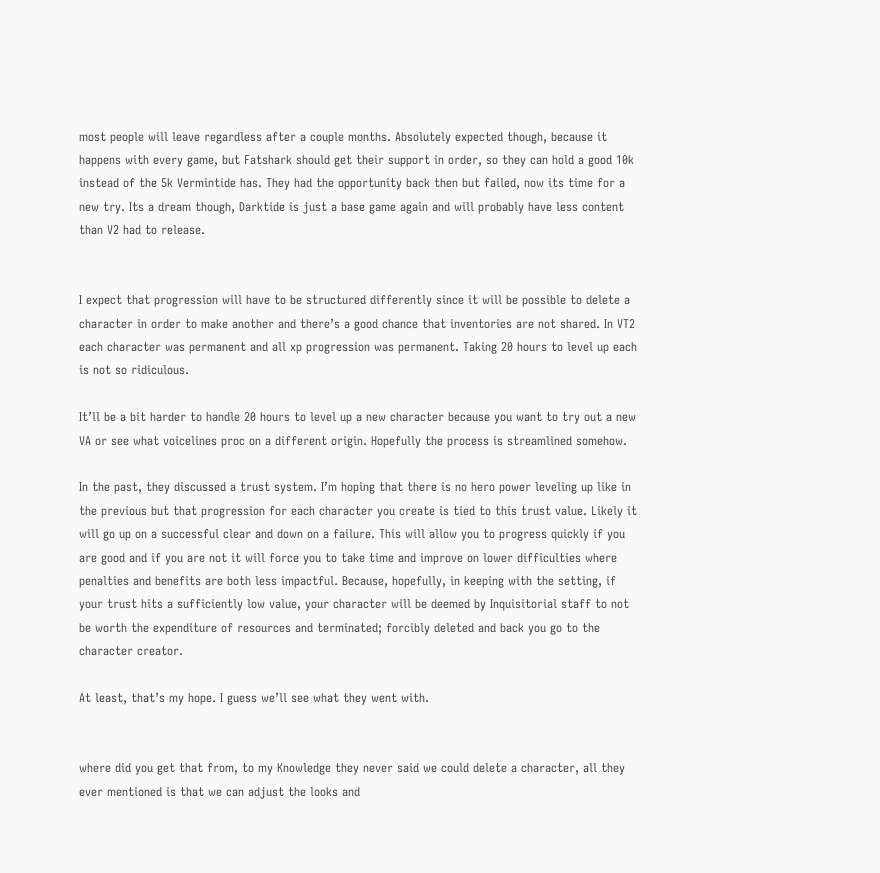most people will leave regardless after a couple months. Absolutely expected though, because it happens with every game, but Fatshark should get their support in order, so they can hold a good 10k instead of the 5k Vermintide has. They had the opportunity back then but failed, now its time for a new try. Its a dream though, Darktide is just a base game again and will probably have less content than V2 had to release.


I expect that progression will have to be structured differently since it will be possible to delete a character in order to make another and there’s a good chance that inventories are not shared. In VT2 each character was permanent and all xp progression was permanent. Taking 20 hours to level up each is not so ridiculous.

It’ll be a bit harder to handle 20 hours to level up a new character because you want to try out a new VA or see what voicelines proc on a different origin. Hopefully the process is streamlined somehow.

In the past, they discussed a trust system. I’m hoping that there is no hero power leveling up like in the previous but that progression for each character you create is tied to this trust value. Likely it will go up on a successful clear and down on a failure. This will allow you to progress quickly if you are good and if you are not it will force you to take time and improve on lower difficulties where penalties and benefits are both less impactful. Because, hopefully, in keeping with the setting, if your trust hits a sufficiently low value, your character will be deemed by Inquisitorial staff to not be worth the expenditure of resources and terminated; forcibly deleted and back you go to the character creator.

At least, that’s my hope. I guess we’ll see what they went with.


where did you get that from, to my Knowledge they never said we could delete a character, all they ever mentioned is that we can adjust the looks and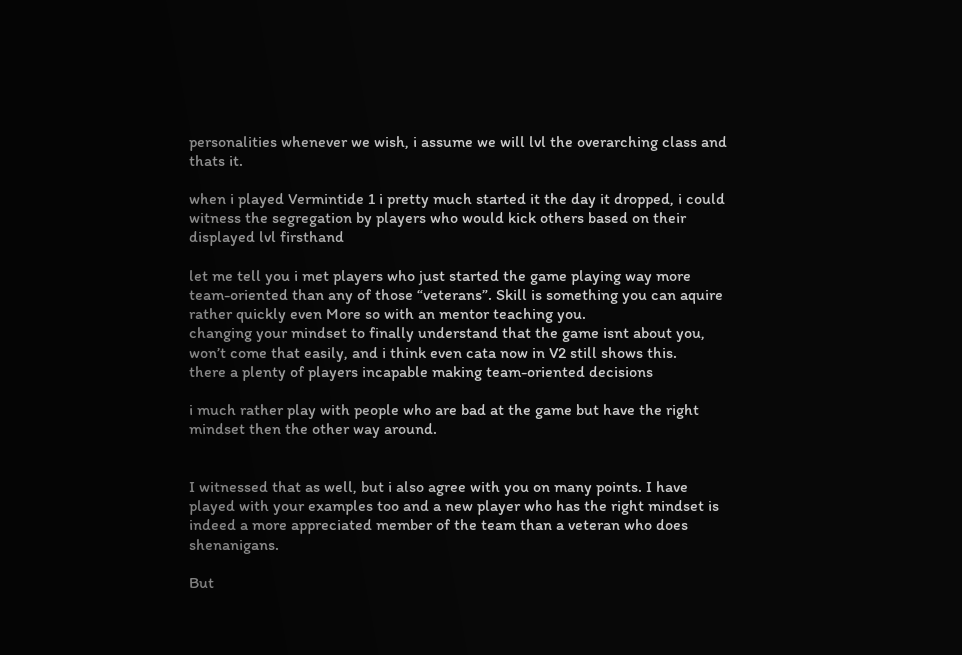personalities whenever we wish, i assume we will lvl the overarching class and thats it.

when i played Vermintide 1 i pretty much started it the day it dropped, i could witness the segregation by players who would kick others based on their displayed lvl firsthand

let me tell you i met players who just started the game playing way more team-oriented than any of those “veterans”. Skill is something you can aquire rather quickly even More so with an mentor teaching you.
changing your mindset to finally understand that the game isnt about you, won’t come that easily, and i think even cata now in V2 still shows this.
there a plenty of players incapable making team-oriented decisions

i much rather play with people who are bad at the game but have the right mindset then the other way around.


I witnessed that as well, but i also agree with you on many points. I have played with your examples too and a new player who has the right mindset is indeed a more appreciated member of the team than a veteran who does shenanigans.

But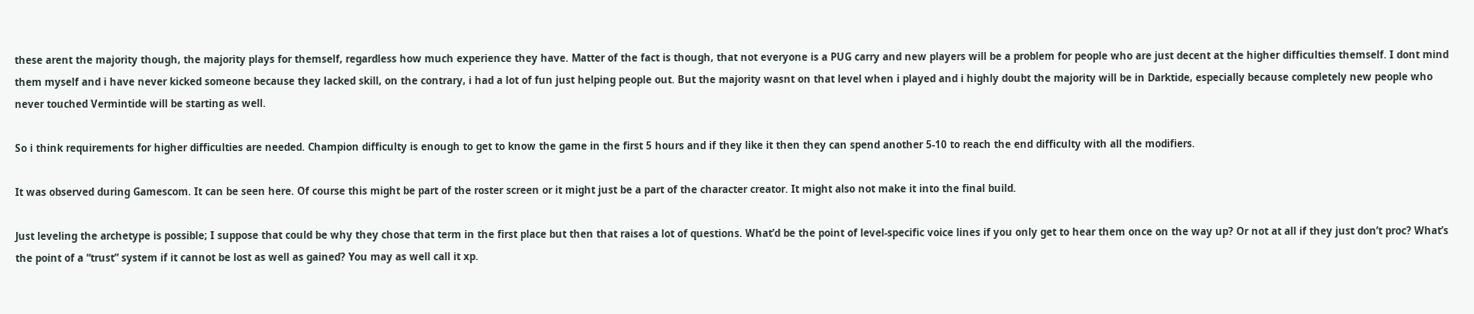these arent the majority though, the majority plays for themself, regardless how much experience they have. Matter of the fact is though, that not everyone is a PUG carry and new players will be a problem for people who are just decent at the higher difficulties themself. I dont mind them myself and i have never kicked someone because they lacked skill, on the contrary, i had a lot of fun just helping people out. But the majority wasnt on that level when i played and i highly doubt the majority will be in Darktide, especially because completely new people who never touched Vermintide will be starting as well.

So i think requirements for higher difficulties are needed. Champion difficulty is enough to get to know the game in the first 5 hours and if they like it then they can spend another 5-10 to reach the end difficulty with all the modifiers.

It was observed during Gamescom. It can be seen here. Of course this might be part of the roster screen or it might just be a part of the character creator. It might also not make it into the final build.

Just leveling the archetype is possible; I suppose that could be why they chose that term in the first place but then that raises a lot of questions. What’d be the point of level-specific voice lines if you only get to hear them once on the way up? Or not at all if they just don’t proc? What’s the point of a “trust” system if it cannot be lost as well as gained? You may as well call it xp.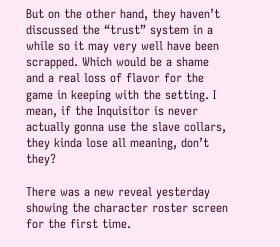But on the other hand, they haven’t discussed the “trust” system in a while so it may very well have been scrapped. Which would be a shame and a real loss of flavor for the game in keeping with the setting. I mean, if the Inquisitor is never actually gonna use the slave collars, they kinda lose all meaning, don’t they?

There was a new reveal yesterday showing the character roster screen for the first time.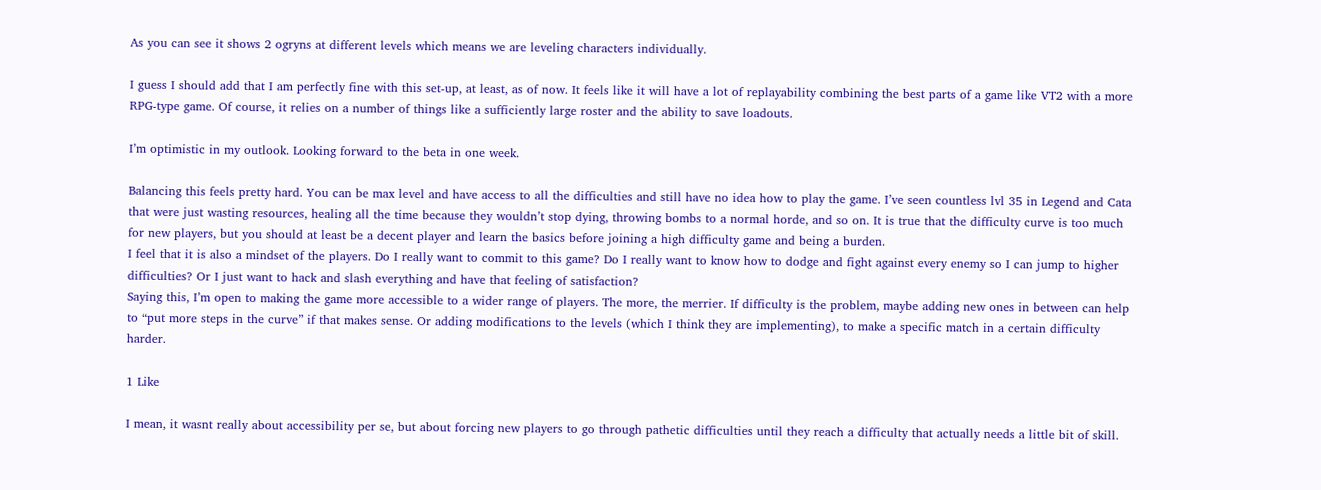As you can see it shows 2 ogryns at different levels which means we are leveling characters individually.

I guess I should add that I am perfectly fine with this set-up, at least, as of now. It feels like it will have a lot of replayability combining the best parts of a game like VT2 with a more RPG-type game. Of course, it relies on a number of things like a sufficiently large roster and the ability to save loadouts.

I’m optimistic in my outlook. Looking forward to the beta in one week.

Balancing this feels pretty hard. You can be max level and have access to all the difficulties and still have no idea how to play the game. I’ve seen countless lvl 35 in Legend and Cata that were just wasting resources, healing all the time because they wouldn’t stop dying, throwing bombs to a normal horde, and so on. It is true that the difficulty curve is too much for new players, but you should at least be a decent player and learn the basics before joining a high difficulty game and being a burden.
I feel that it is also a mindset of the players. Do I really want to commit to this game? Do I really want to know how to dodge and fight against every enemy so I can jump to higher difficulties? Or I just want to hack and slash everything and have that feeling of satisfaction?
Saying this, I’m open to making the game more accessible to a wider range of players. The more, the merrier. If difficulty is the problem, maybe adding new ones in between can help to “put more steps in the curve” if that makes sense. Or adding modifications to the levels (which I think they are implementing), to make a specific match in a certain difficulty harder.

1 Like

I mean, it wasnt really about accessibility per se, but about forcing new players to go through pathetic difficulties until they reach a difficulty that actually needs a little bit of skill.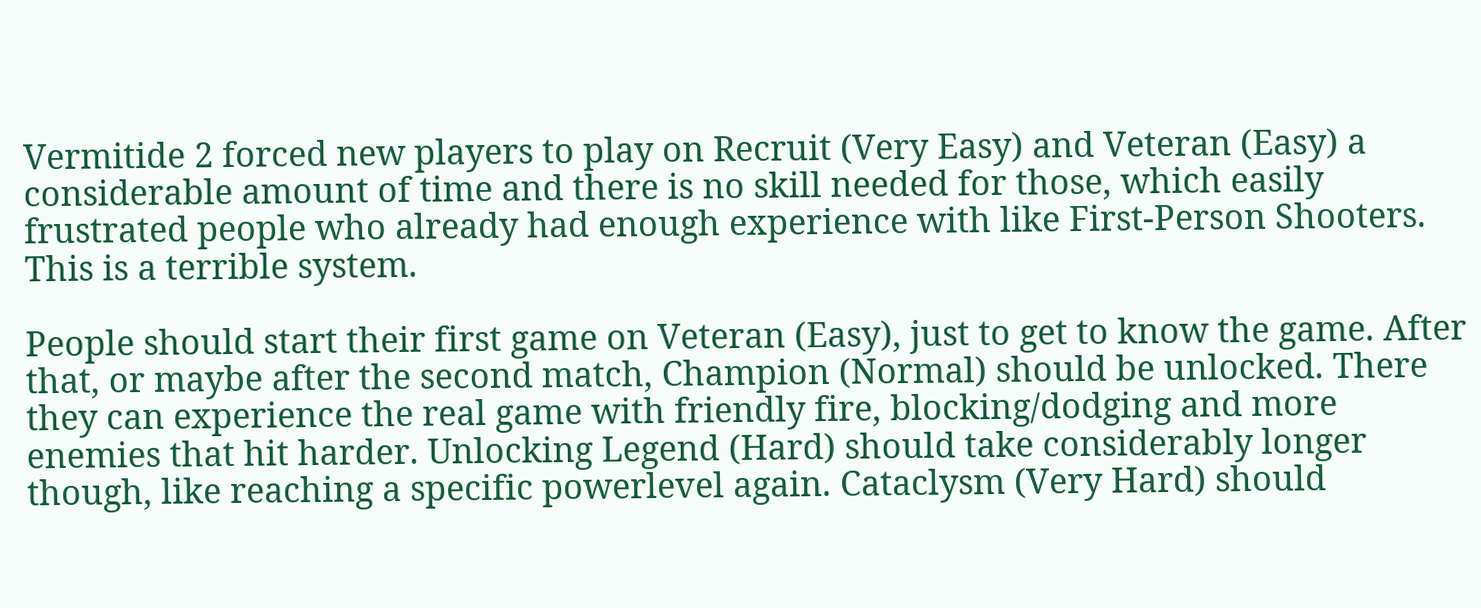Vermitide 2 forced new players to play on Recruit (Very Easy) and Veteran (Easy) a considerable amount of time and there is no skill needed for those, which easily frustrated people who already had enough experience with like First-Person Shooters. This is a terrible system.

People should start their first game on Veteran (Easy), just to get to know the game. After that, or maybe after the second match, Champion (Normal) should be unlocked. There they can experience the real game with friendly fire, blocking/dodging and more enemies that hit harder. Unlocking Legend (Hard) should take considerably longer though, like reaching a specific powerlevel again. Cataclysm (Very Hard) should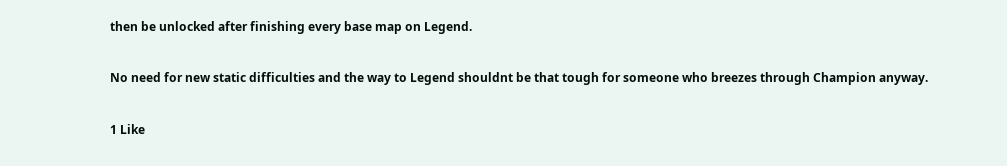then be unlocked after finishing every base map on Legend.

No need for new static difficulties and the way to Legend shouldnt be that tough for someone who breezes through Champion anyway.

1 Like